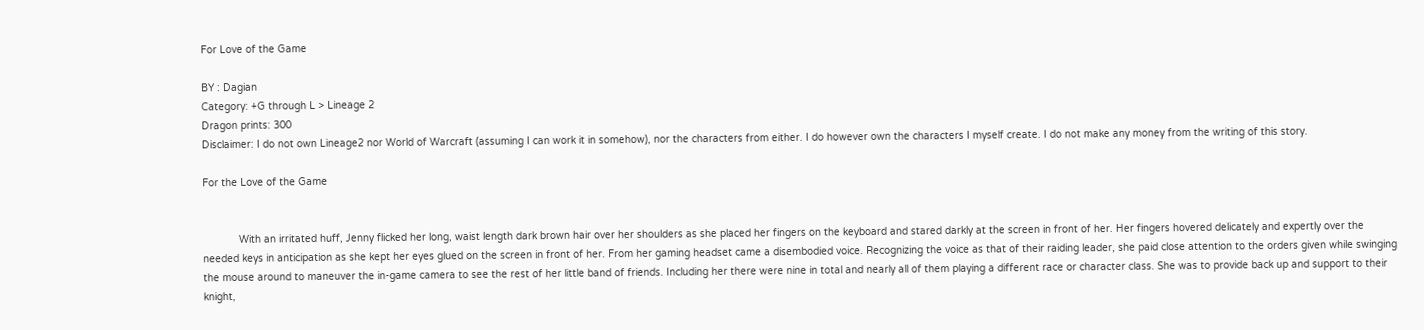For Love of the Game

BY : Dagian
Category: +G through L > Lineage 2
Dragon prints: 300
Disclaimer: I do not own Lineage2 nor World of Warcraft (assuming I can work it in somehow), nor the characters from either. I do however own the characters I myself create. I do not make any money from the writing of this story.

For the Love of the Game


            With an irritated huff, Jenny flicked her long, waist length dark brown hair over her shoulders as she placed her fingers on the keyboard and stared darkly at the screen in front of her. Her fingers hovered delicately and expertly over the needed keys in anticipation as she kept her eyes glued on the screen in front of her. From her gaming headset came a disembodied voice. Recognizing the voice as that of their raiding leader, she paid close attention to the orders given while swinging the mouse around to maneuver the in-game camera to see the rest of her little band of friends. Including her there were nine in total and nearly all of them playing a different race or character class. She was to provide back up and support to their knight,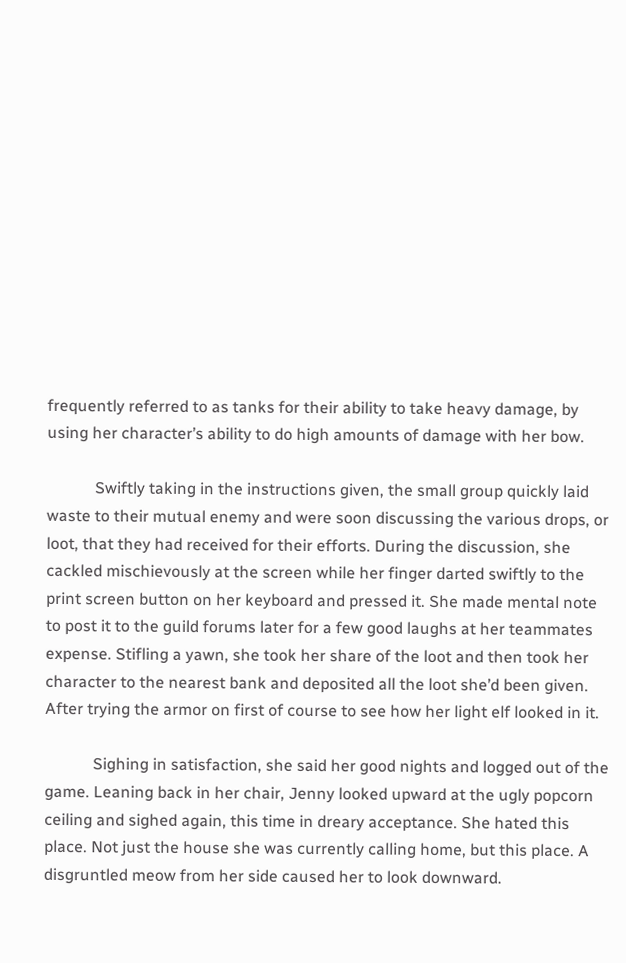frequently referred to as tanks for their ability to take heavy damage, by using her character’s ability to do high amounts of damage with her bow.

            Swiftly taking in the instructions given, the small group quickly laid waste to their mutual enemy and were soon discussing the various drops, or loot, that they had received for their efforts. During the discussion, she cackled mischievously at the screen while her finger darted swiftly to the print screen button on her keyboard and pressed it. She made mental note to post it to the guild forums later for a few good laughs at her teammates expense. Stifling a yawn, she took her share of the loot and then took her character to the nearest bank and deposited all the loot she’d been given. After trying the armor on first of course to see how her light elf looked in it.

            Sighing in satisfaction, she said her good nights and logged out of the game. Leaning back in her chair, Jenny looked upward at the ugly popcorn ceiling and sighed again, this time in dreary acceptance. She hated this place. Not just the house she was currently calling home, but this place. A disgruntled meow from her side caused her to look downward.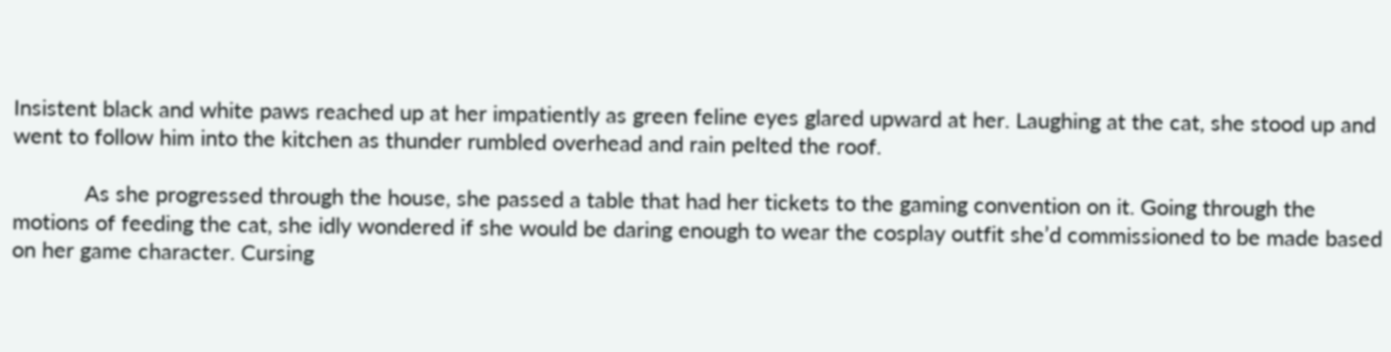Insistent black and white paws reached up at her impatiently as green feline eyes glared upward at her. Laughing at the cat, she stood up and went to follow him into the kitchen as thunder rumbled overhead and rain pelted the roof.

            As she progressed through the house, she passed a table that had her tickets to the gaming convention on it. Going through the motions of feeding the cat, she idly wondered if she would be daring enough to wear the cosplay outfit she’d commissioned to be made based on her game character. Cursing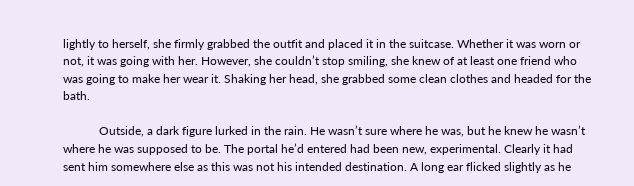lightly to herself, she firmly grabbed the outfit and placed it in the suitcase. Whether it was worn or not, it was going with her. However, she couldn’t stop smiling, she knew of at least one friend who was going to make her wear it. Shaking her head, she grabbed some clean clothes and headed for the bath.

            Outside, a dark figure lurked in the rain. He wasn’t sure where he was, but he knew he wasn’t where he was supposed to be. The portal he’d entered had been new, experimental. Clearly it had sent him somewhere else as this was not his intended destination. A long ear flicked slightly as he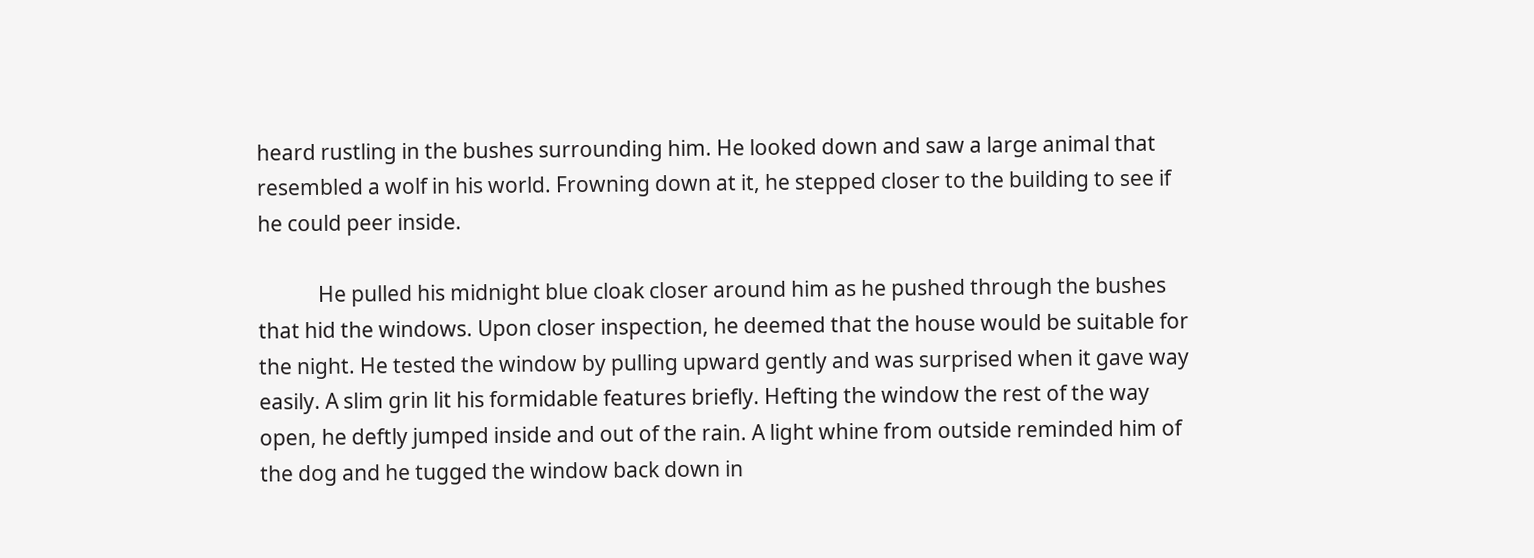heard rustling in the bushes surrounding him. He looked down and saw a large animal that resembled a wolf in his world. Frowning down at it, he stepped closer to the building to see if he could peer inside.

            He pulled his midnight blue cloak closer around him as he pushed through the bushes that hid the windows. Upon closer inspection, he deemed that the house would be suitable for the night. He tested the window by pulling upward gently and was surprised when it gave way easily. A slim grin lit his formidable features briefly. Hefting the window the rest of the way open, he deftly jumped inside and out of the rain. A light whine from outside reminded him of the dog and he tugged the window back down in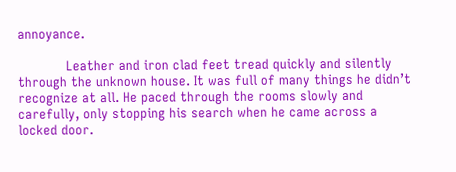annoyance.

            Leather and iron clad feet tread quickly and silently through the unknown house. It was full of many things he didn’t recognize at all. He paced through the rooms slowly and carefully, only stopping his search when he came across a locked door.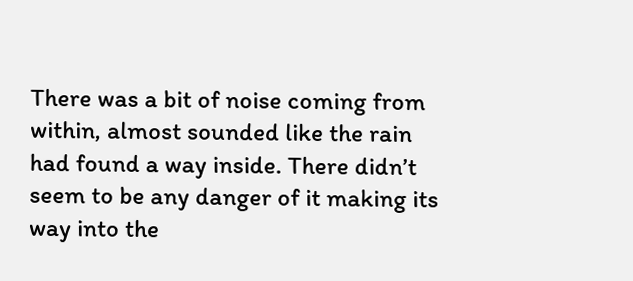There was a bit of noise coming from within, almost sounded like the rain had found a way inside. There didn’t seem to be any danger of it making its way into the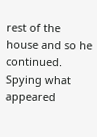rest of the house and so he continued. Spying what appeared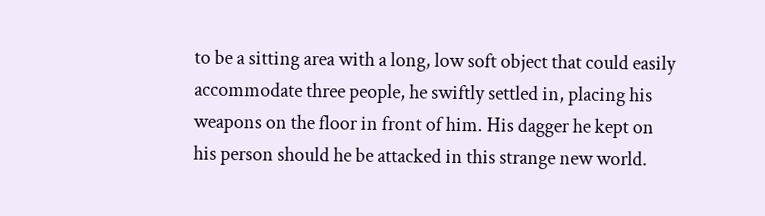to be a sitting area with a long, low soft object that could easily accommodate three people, he swiftly settled in, placing his weapons on the floor in front of him. His dagger he kept on his person should he be attacked in this strange new world.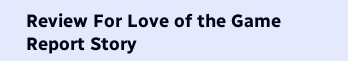Review For Love of the Game
Report Story